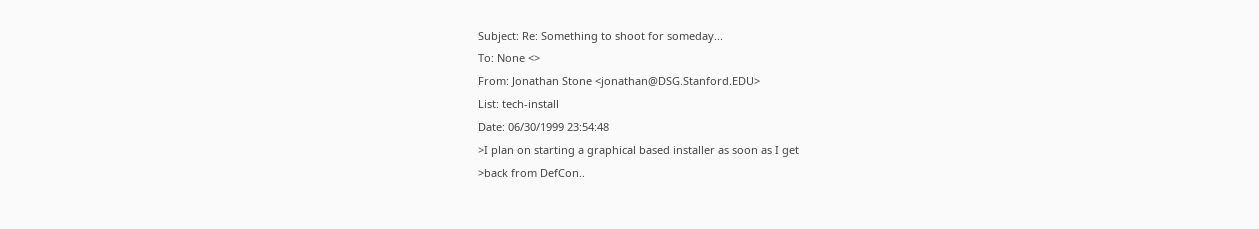Subject: Re: Something to shoot for someday...
To: None <>
From: Jonathan Stone <jonathan@DSG.Stanford.EDU>
List: tech-install
Date: 06/30/1999 23:54:48
>I plan on starting a graphical based installer as soon as I get
>back from DefCon..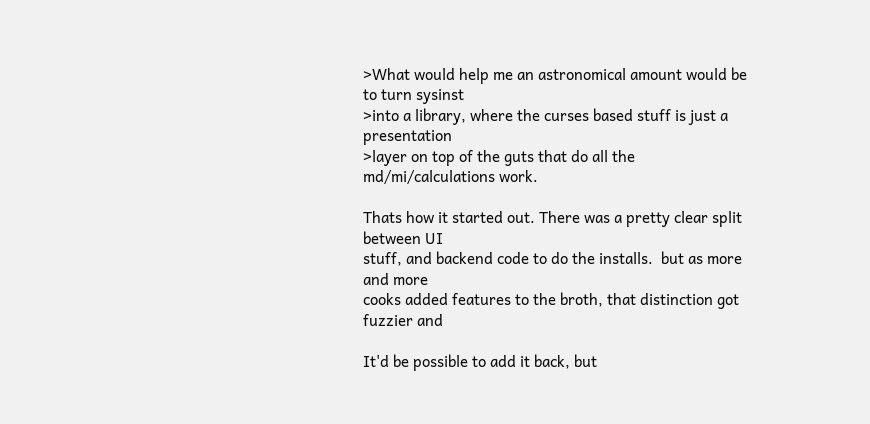>What would help me an astronomical amount would be to turn sysinst
>into a library, where the curses based stuff is just a presentation
>layer on top of the guts that do all the md/mi/calculations work.

Thats how it started out. There was a pretty clear split between UI
stuff, and backend code to do the installs.  but as more and more
cooks added features to the broth, that distinction got fuzzier and

It'd be possible to add it back, but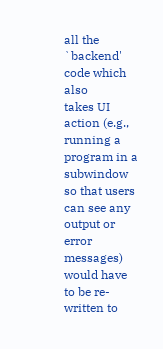all the `backend' code which also
takes UI action (e.g., running a program in a subwindow so that users
can see any output or error messages) would have to be re-written to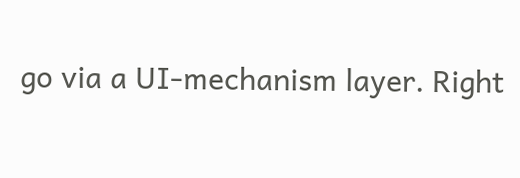go via a UI-mechanism layer. Right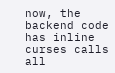now, the backend code has inline
curses calls all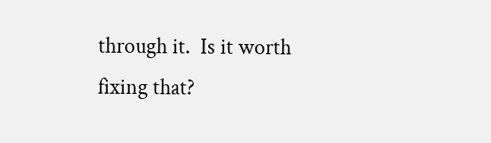through it.  Is it worth fixing that?